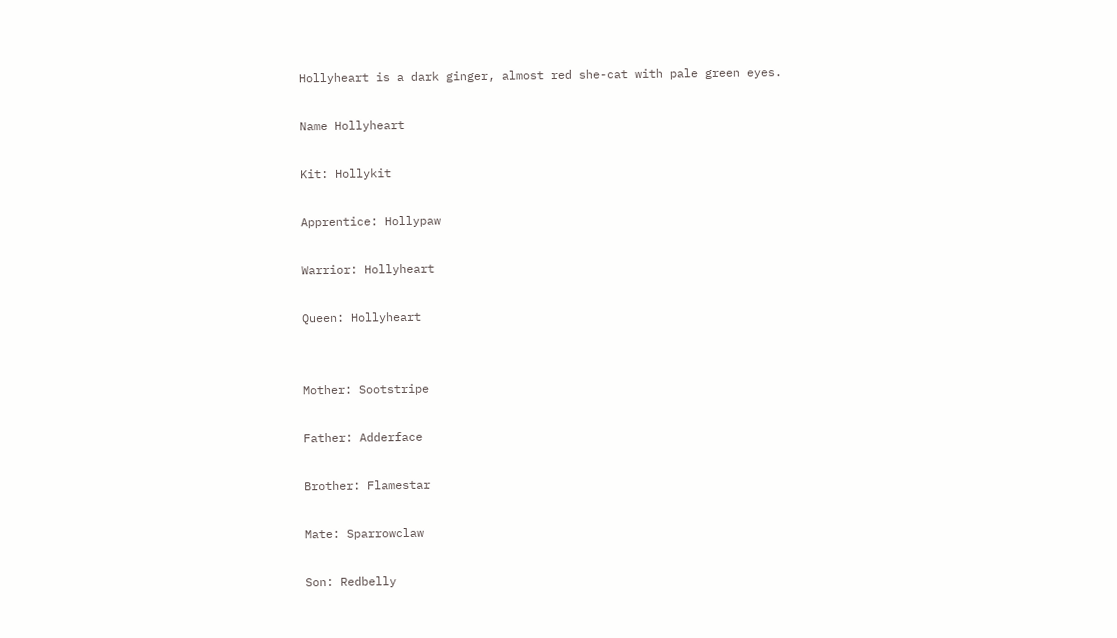Hollyheart is a dark ginger, almost red she-cat with pale green eyes.

Name Hollyheart

Kit: Hollykit

Apprentice: Hollypaw

Warrior: Hollyheart

Queen: Hollyheart


Mother: Sootstripe

Father: Adderface

Brother: Flamestar

Mate: Sparrowclaw

Son: Redbelly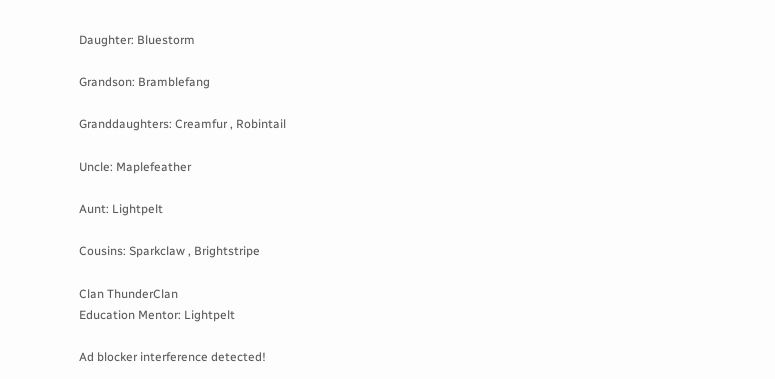Daughter: Bluestorm

Grandson: Bramblefang

Granddaughters: Creamfur , Robintail

Uncle: Maplefeather

Aunt: Lightpelt

Cousins: Sparkclaw , Brightstripe

Clan ThunderClan
Education Mentor: Lightpelt

Ad blocker interference detected!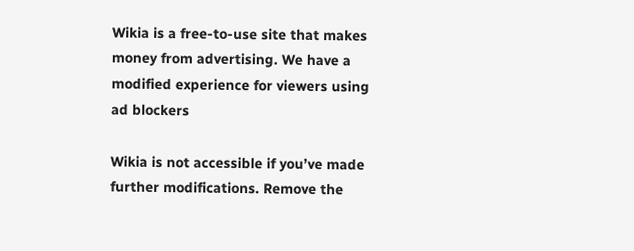Wikia is a free-to-use site that makes money from advertising. We have a modified experience for viewers using ad blockers

Wikia is not accessible if you’ve made further modifications. Remove the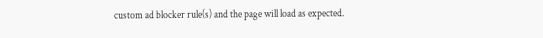custom ad blocker rule(s) and the page will load as expected.